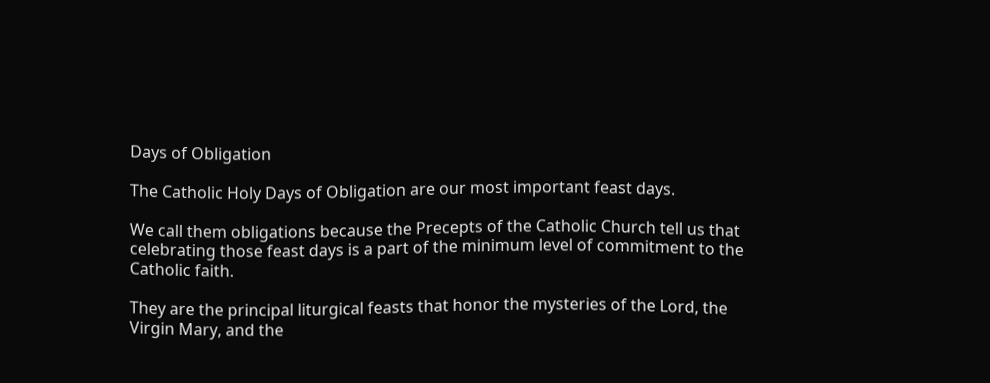Days of Obligation

The Catholic Holy Days of Obligation are our most important feast days.

We call them obligations because the Precepts of the Catholic Church tell us that celebrating those feast days is a part of the minimum level of commitment to the Catholic faith.

They are the principal liturgical feasts that honor the mysteries of the Lord, the Virgin Mary, and the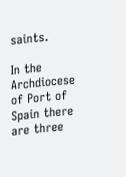saints.

In the Archdiocese of Port of Spain there are three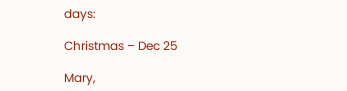days:

Christmas – Dec 25

Mary,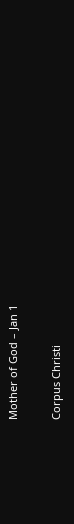Mother of God – Jan 1

Corpus Christi